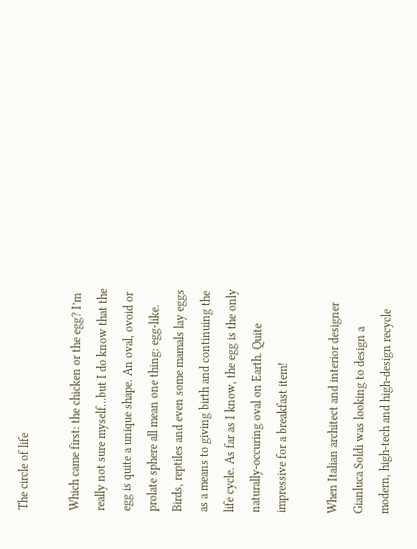The circle of life

Which came first: the chicken or the egg? I’m really not sure myself…but I do know that the egg is quite a unique shape. An oval, ovoid or prolate sphere all mean one thing: egg-like. Birds, reptiles and even some mamals lay eggs as a means to giving birth and continuing the life cycle. As far as I know, the egg is the only naturally-occuring oval on Earth. Quite impressive for a breakfast item!

When Italian architect and interior designer Gianluca Soldi was looking to design a modern, high-tech and high-design recycle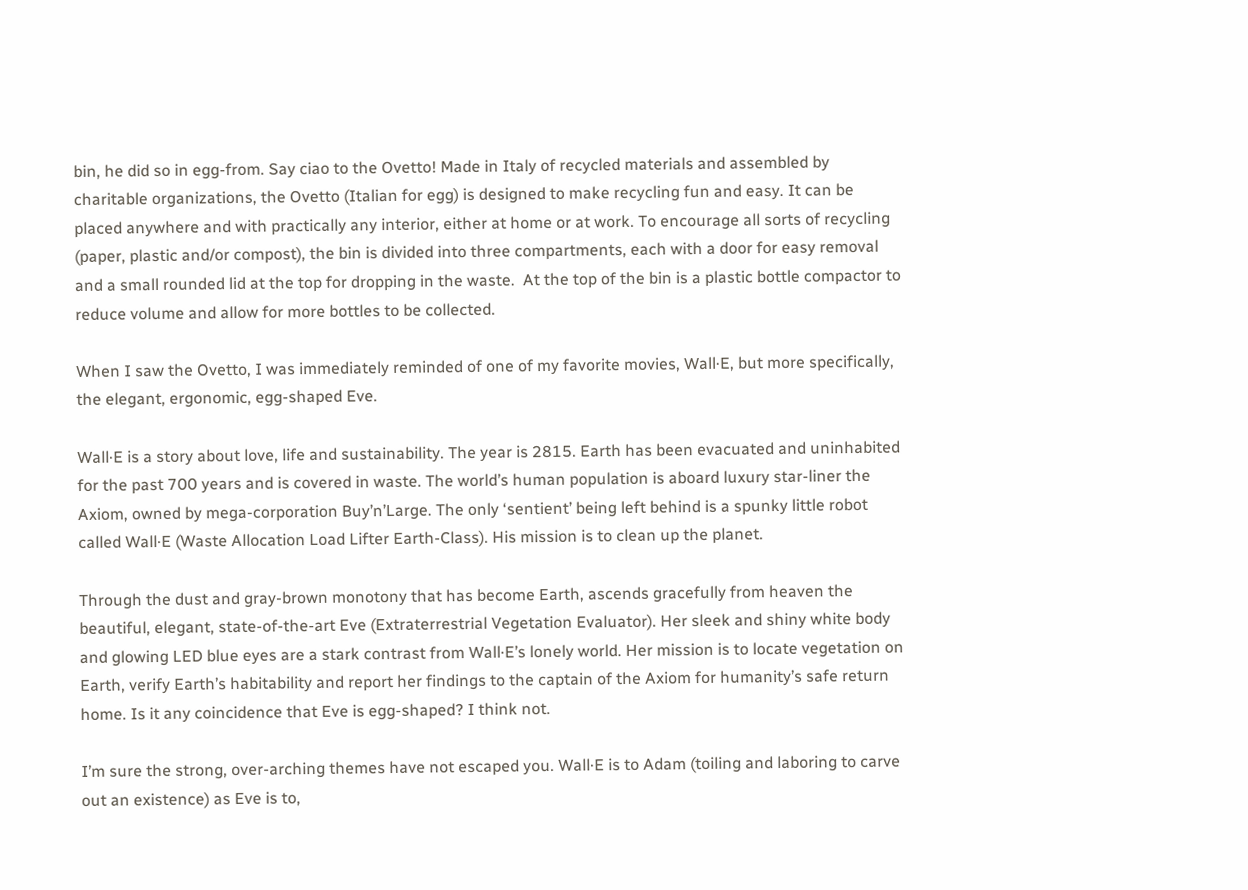bin, he did so in egg-from. Say ciao to the Ovetto! Made in Italy of recycled materials and assembled by charitable organizations, the Ovetto (Italian for egg) is designed to make recycling fun and easy. It can be placed anywhere and with practically any interior, either at home or at work. To encourage all sorts of recycling (paper, plastic and/or compost), the bin is divided into three compartments, each with a door for easy removal and a small rounded lid at the top for dropping in the waste.  At the top of the bin is a plastic bottle compactor to reduce volume and allow for more bottles to be collected.

When I saw the Ovetto, I was immediately reminded of one of my favorite movies, Wall·E, but more specifically, the elegant, ergonomic, egg-shaped Eve.

Wall·E is a story about love, life and sustainability. The year is 2815. Earth has been evacuated and uninhabited for the past 700 years and is covered in waste. The world’s human population is aboard luxury star-liner the Axiom, owned by mega-corporation Buy’n’Large. The only ‘sentient’ being left behind is a spunky little robot called Wall·E (Waste Allocation Load Lifter Earth-Class). His mission is to clean up the planet.

Through the dust and gray-brown monotony that has become Earth, ascends gracefully from heaven the beautiful, elegant, state-of-the-art Eve (Extraterrestrial Vegetation Evaluator). Her sleek and shiny white body and glowing LED blue eyes are a stark contrast from Wall·E’s lonely world. Her mission is to locate vegetation on Earth, verify Earth’s habitability and report her findings to the captain of the Axiom for humanity’s safe return home. Is it any coincidence that Eve is egg-shaped? I think not.

I’m sure the strong, over-arching themes have not escaped you. Wall·E is to Adam (toiling and laboring to carve out an existence) as Eve is to,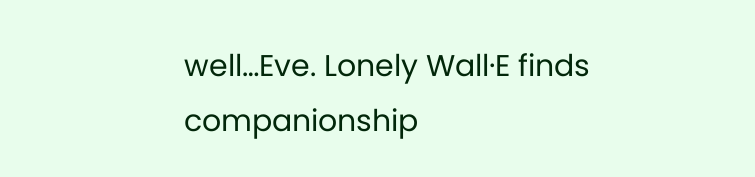well…Eve. Lonely Wall·E finds companionship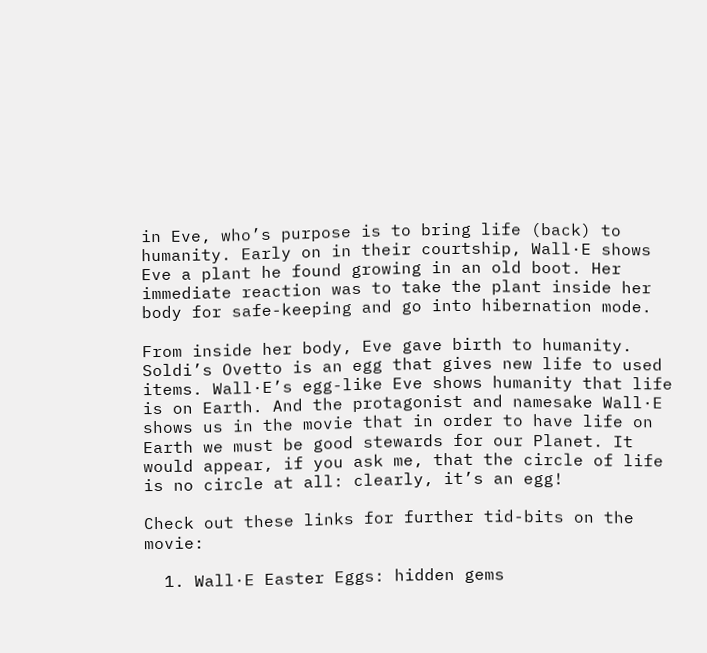in Eve, who’s purpose is to bring life (back) to humanity. Early on in their courtship, Wall·E shows Eve a plant he found growing in an old boot. Her immediate reaction was to take the plant inside her body for safe-keeping and go into hibernation mode.

From inside her body, Eve gave birth to humanity. Soldi’s Ovetto is an egg that gives new life to used items. Wall·E’s egg-like Eve shows humanity that life is on Earth. And the protagonist and namesake Wall·E shows us in the movie that in order to have life on Earth we must be good stewards for our Planet. It would appear, if you ask me, that the circle of life is no circle at all: clearly, it’s an egg!

Check out these links for further tid-bits on the movie:

  1. Wall·E Easter Eggs: hidden gems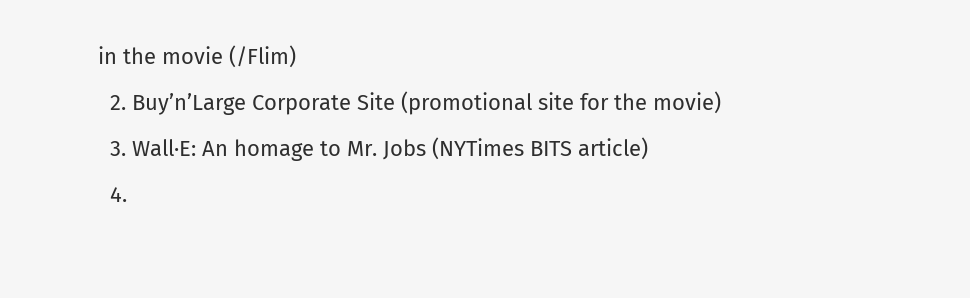in the movie (/Flim)
  2. Buy’n’Large Corporate Site (promotional site for the movie)
  3. Wall·E: An homage to Mr. Jobs (NYTimes BITS article)
  4.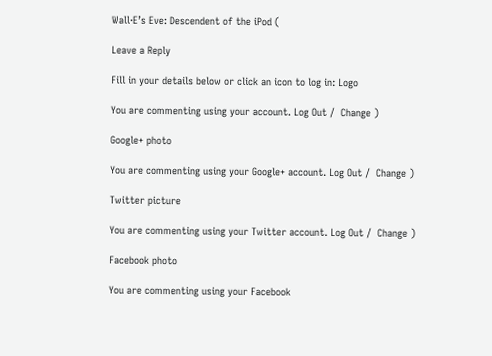Wall·E’s Eve: Descendent of the iPod (

Leave a Reply

Fill in your details below or click an icon to log in: Logo

You are commenting using your account. Log Out /  Change )

Google+ photo

You are commenting using your Google+ account. Log Out /  Change )

Twitter picture

You are commenting using your Twitter account. Log Out /  Change )

Facebook photo

You are commenting using your Facebook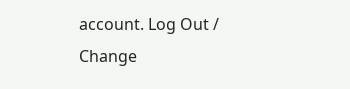account. Log Out /  Change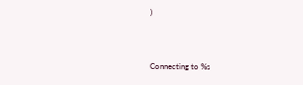)


Connecting to %s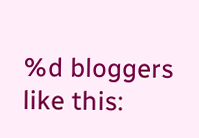%d bloggers like this: